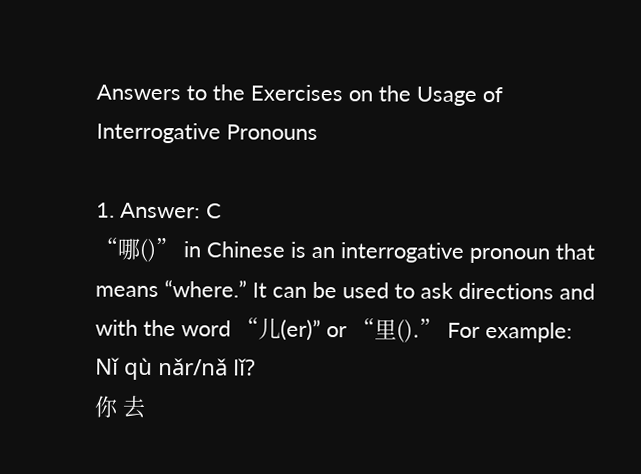Answers to the Exercises on the Usage of Interrogative Pronouns

1. Answer: C
“哪()” in Chinese is an interrogative pronoun that means “where.” It can be used to ask directions and with the word “儿(er)” or “里().” For example:
Nǐ qù nǎr/nǎ lǐ?
你 去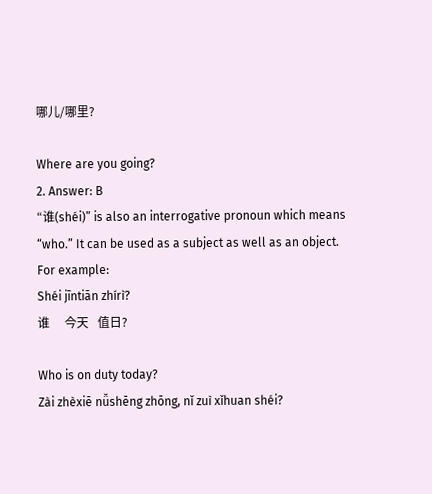哪儿/哪里?

Where are you going?
2. Answer: B
“谁(shéi)” is also an interrogative pronoun which means “who.” It can be used as a subject as well as an object. For example:
Shéi jīntiān zhírì?
谁     今天   值日?

Who is on duty today?
Zài zhèxiē nǚshēng zhōng, nǐ zuì xǐhuan shéi?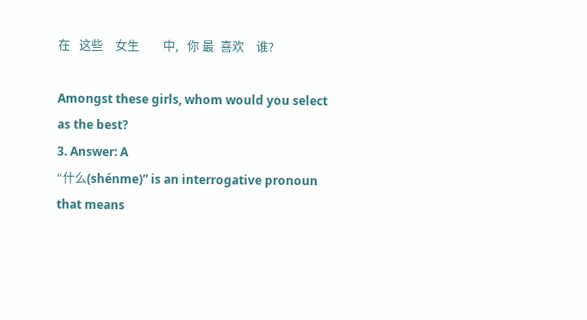在   这些    女生        中,   你 最  喜欢    谁?

Amongst these girls, whom would you select as the best?
3. Answer: A
“什么(shénme)” is an interrogative pronoun that means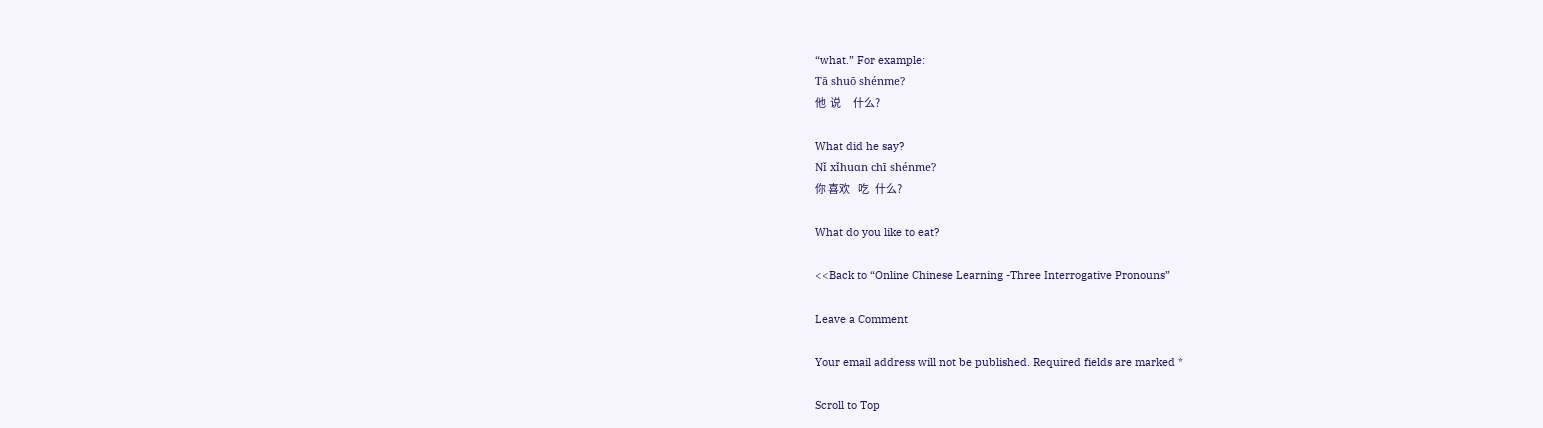“what.” For example:
Tā shuō shénme?
他  说      什么?

What did he say?
Nǐ xǐhuɑn chī shénme?
你 喜欢    吃   什么?

What do you like to eat?

<<Back to “Online Chinese Learning -Three Interrogative Pronouns”

Leave a Comment

Your email address will not be published. Required fields are marked *

Scroll to Top